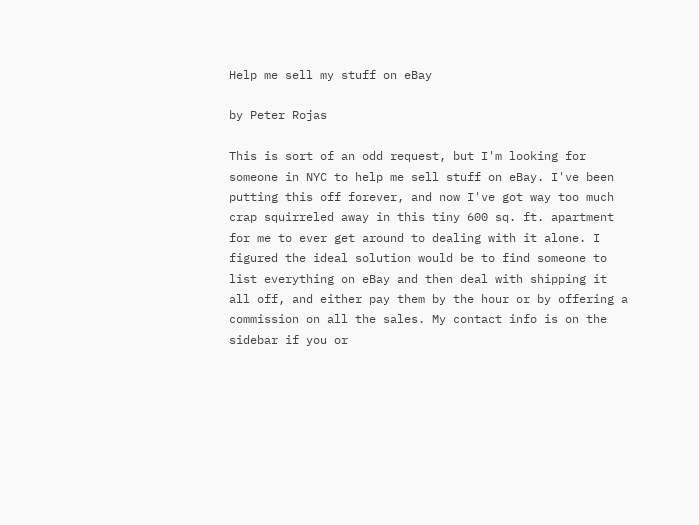Help me sell my stuff on eBay

by Peter Rojas

This is sort of an odd request, but I'm looking for someone in NYC to help me sell stuff on eBay. I've been putting this off forever, and now I've got way too much crap squirreled away in this tiny 600 sq. ft. apartment for me to ever get around to dealing with it alone. I figured the ideal solution would be to find someone to list everything on eBay and then deal with shipping it all off, and either pay them by the hour or by offering a commission on all the sales. My contact info is on the sidebar if you or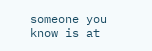someone you know is at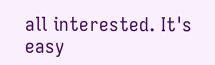all interested. It's easy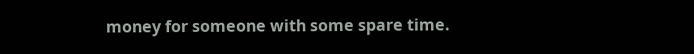money for someone with some spare time.